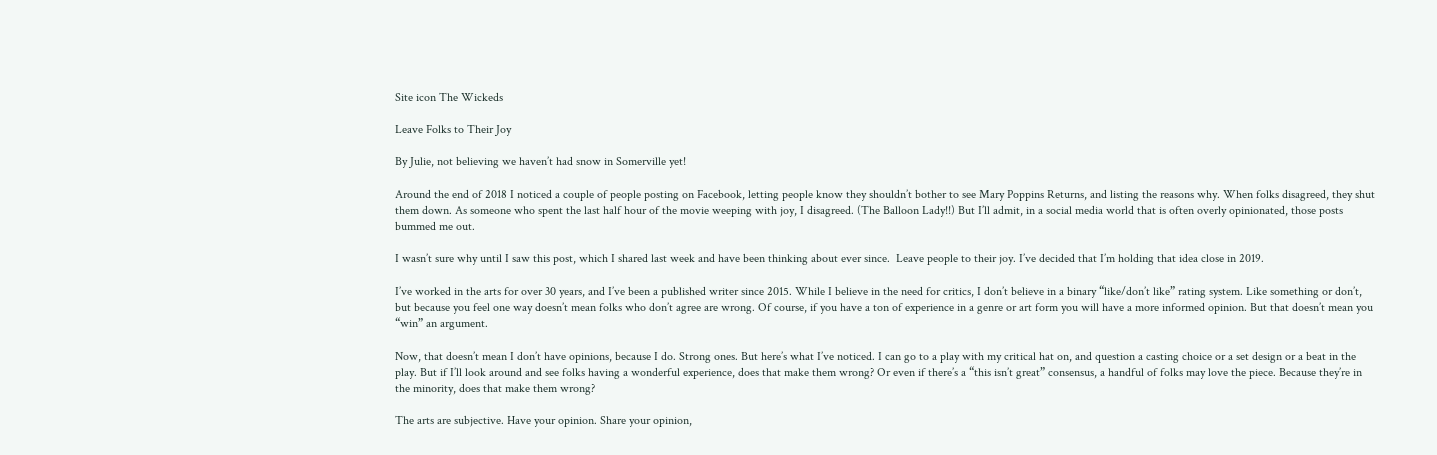Site icon The Wickeds

Leave Folks to Their Joy

By Julie, not believing we haven’t had snow in Somerville yet!

Around the end of 2018 I noticed a couple of people posting on Facebook, letting people know they shouldn’t bother to see Mary Poppins Returns, and listing the reasons why. When folks disagreed, they shut them down. As someone who spent the last half hour of the movie weeping with joy, I disagreed. (The Balloon Lady!!) But I’ll admit, in a social media world that is often overly opinionated, those posts bummed me out.

I wasn’t sure why until I saw this post, which I shared last week and have been thinking about ever since.  Leave people to their joy. I’ve decided that I’m holding that idea close in 2019.

I’ve worked in the arts for over 30 years, and I’ve been a published writer since 2015. While I believe in the need for critics, I don’t believe in a binary “like/don’t like” rating system. Like something or don’t, but because you feel one way doesn’t mean folks who don’t agree are wrong. Of course, if you have a ton of experience in a genre or art form you will have a more informed opinion. But that doesn’t mean you “win” an argument.

Now, that doesn’t mean I don’t have opinions, because I do. Strong ones. But here’s what I’ve noticed. I can go to a play with my critical hat on, and question a casting choice or a set design or a beat in the play. But if I’ll look around and see folks having a wonderful experience, does that make them wrong? Or even if there’s a “this isn’t great” consensus, a handful of folks may love the piece. Because they’re in the minority, does that make them wrong?

The arts are subjective. Have your opinion. Share your opinion,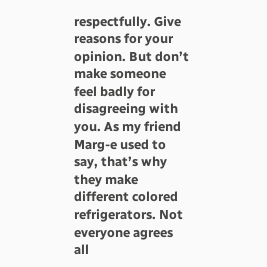respectfully. Give reasons for your opinion. But don’t make someone feel badly for disagreeing with you. As my friend Marg-e used to say, that’s why they make different colored refrigerators. Not everyone agrees all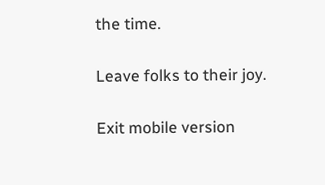the time.

Leave folks to their joy.

Exit mobile version